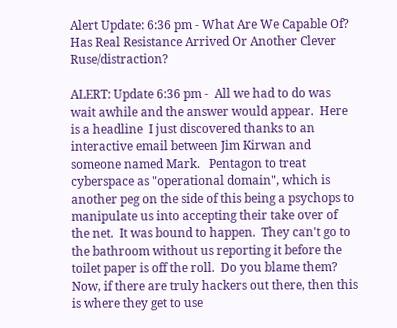Alert Update: 6:36 pm - What Are We Capable Of? Has Real Resistance Arrived Or Another Clever Ruse/distraction?

ALERT: Update 6:36 pm -  All we had to do was wait awhile and the answer would appear.  Here is a headline  I just discovered thanks to an interactive email between Jim Kirwan and someone named Mark.   Pentagon to treat cyberspace as "operational domain", which is another peg on the side of this being a psychops to manipulate us into accepting their take over of the net.  It was bound to happen.  They can't go to the bathroom without us reporting it before the toilet paper is off the roll.  Do you blame them?   Now, if there are truly hackers out there, then this is where they get to use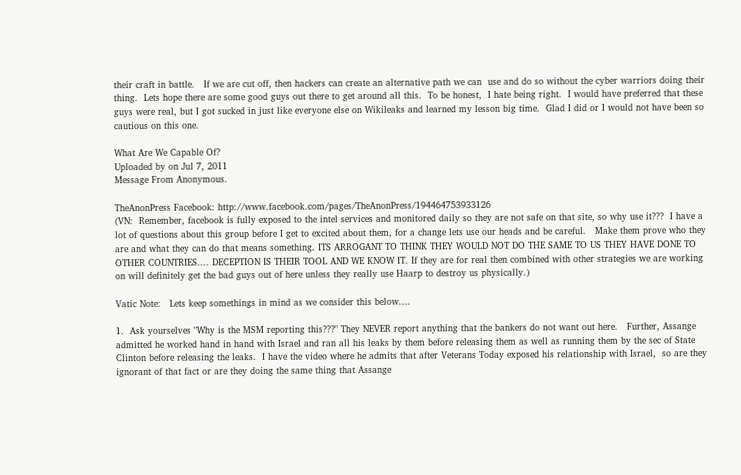their craft in battle.   If we are cut off, then hackers can create an alternative path we can  use and do so without the cyber warriors doing their thing.  Lets hope there are some good guys out there to get around all this.  To be honest,  I hate being right.  I would have preferred that these guys were real, but I got sucked in just like everyone else on Wikileaks and learned my lesson big time.  Glad I did or I would not have been so cautious on this one.

What Are We Capable Of?
Uploaded by on Jul 7, 2011
Message From Anonymous.

TheAnonPress Facebook: http://www.facebook.com/pages/TheAnonPress/194464753933126
(VN:  Remember, facebook is fully exposed to the intel services and monitored daily so they are not safe on that site, so why use it???  I have a lot of questions about this group before I get to excited about them, for a change lets use our heads and be careful.   Make them prove who they are and what they can do that means something. ITS ARROGANT TO THINK THEY WOULD NOT DO THE SAME TO US THEY HAVE DONE TO  OTHER COUNTRIES.... DECEPTION IS THEIR TOOL AND WE KNOW IT. If they are for real then combined with other strategies we are working on will definitely get the bad guys out of here unless they really use Haarp to destroy us physically.)

Vatic Note:   Lets keep somethings in mind as we consider this below....

1.  Ask yourselves "Why is the MSM reporting this???" They NEVER report anything that the bankers do not want out here.   Further, Assange admitted he worked hand in hand with Israel and ran all his leaks by them before releasing them as well as running them by the sec of State Clinton before releasing the leaks.  I have the video where he admits that after Veterans Today exposed his relationship with Israel,  so are they ignorant of that fact or are they doing the same thing that Assange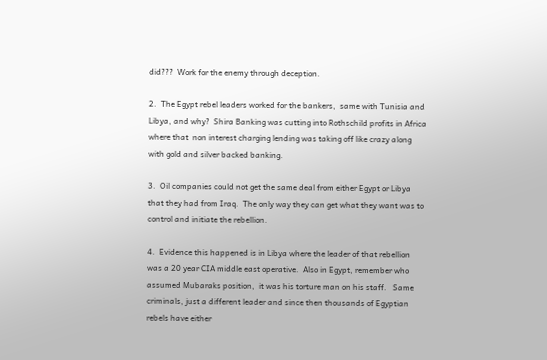did???  Work for the enemy through deception.

2.  The Egypt rebel leaders worked for the bankers,  same with Tunisia and Libya, and why?  Shira Banking was cutting into Rothschild profits in Africa where that  non interest charging lending was taking off like crazy along with gold and silver backed banking.

3.  Oil companies could not get the same deal from either Egypt or Libya that they had from Iraq.  The only way they can get what they want was to control and initiate the rebellion.

4.  Evidence this happened is in Libya where the leader of that rebellion was a 20 year CIA middle east operative.  Also in Egypt, remember who assumed Mubaraks position,  it was his torture man on his staff.   Same criminals, just a different leader and since then thousands of Egyptian rebels have either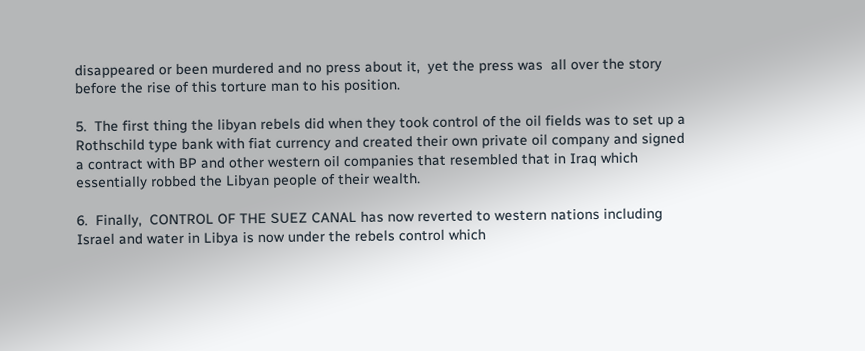disappeared or been murdered and no press about it,  yet the press was  all over the story before the rise of this torture man to his position.

5.  The first thing the libyan rebels did when they took control of the oil fields was to set up a Rothschild type bank with fiat currency and created their own private oil company and signed a contract with BP and other western oil companies that resembled that in Iraq which essentially robbed the Libyan people of their wealth.

6.  Finally,  CONTROL OF THE SUEZ CANAL has now reverted to western nations including Israel and water in Libya is now under the rebels control which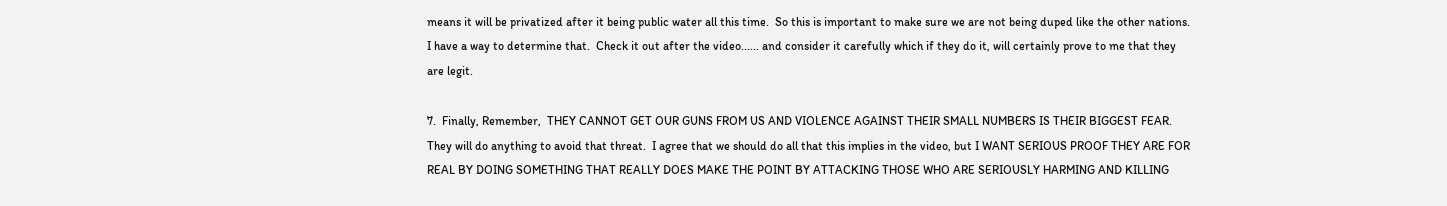means it will be privatized after it being public water all this time.  So this is important to make sure we are not being duped like the other nations.  I have a way to determine that.  Check it out after the video...... and consider it carefully which if they do it, will certainly prove to me that they are legit.

7.  Finally, Remember,  THEY CANNOT GET OUR GUNS FROM US AND VIOLENCE AGAINST THEIR SMALL NUMBERS IS THEIR BIGGEST FEAR.  They will do anything to avoid that threat.  I agree that we should do all that this implies in the video, but I WANT SERIOUS PROOF THEY ARE FOR REAL BY DOING SOMETHING THAT REALLY DOES MAKE THE POINT BY ATTACKING THOSE WHO ARE SERIOUSLY HARMING AND KILLING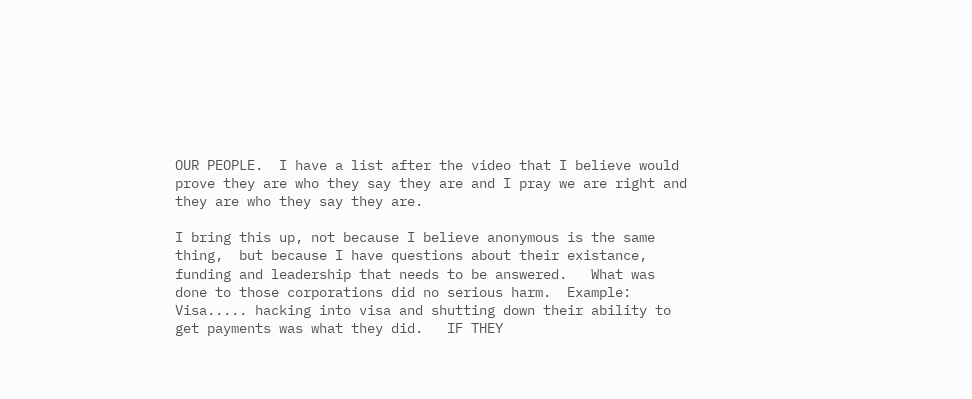OUR PEOPLE.  I have a list after the video that I believe would prove they are who they say they are and I pray we are right and they are who they say they are.

I bring this up, not because I believe anonymous is the same thing,  but because I have questions about their existance, funding and leadership that needs to be answered.   What was done to those corporations did no serious harm.  Example:  Visa..... hacking into visa and shutting down their ability to get payments was what they did.   IF THEY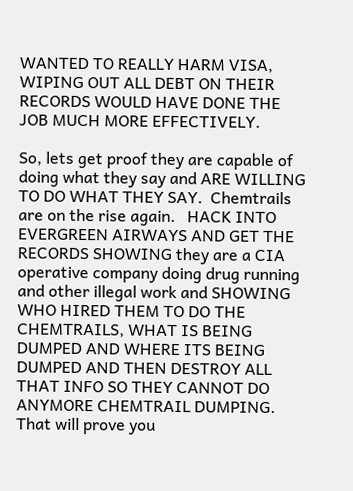WANTED TO REALLY HARM VISA,  WIPING OUT ALL DEBT ON THEIR RECORDS WOULD HAVE DONE THE JOB MUCH MORE EFFECTIVELY.

So, lets get proof they are capable of doing what they say and ARE WILLING TO DO WHAT THEY SAY.  Chemtrails are on the rise again.   HACK INTO EVERGREEN AIRWAYS AND GET THE RECORDS SHOWING they are a CIA operative company doing drug running and other illegal work and SHOWING WHO HIRED THEM TO DO THE CHEMTRAILS, WHAT IS BEING DUMPED AND WHERE ITS BEING DUMPED AND THEN DESTROY ALL THAT INFO SO THEY CANNOT DO ANYMORE CHEMTRAIL DUMPING. That will prove you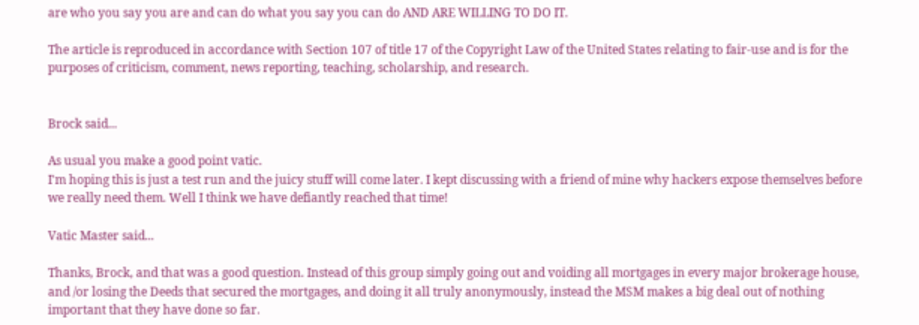are who you say you are and can do what you say you can do AND ARE WILLING TO DO IT.

The article is reproduced in accordance with Section 107 of title 17 of the Copyright Law of the United States relating to fair-use and is for the purposes of criticism, comment, news reporting, teaching, scholarship, and research.


Brock said...

As usual you make a good point vatic.
I'm hoping this is just a test run and the juicy stuff will come later. I kept discussing with a friend of mine why hackers expose themselves before we really need them. Well I think we have defiantly reached that time!

Vatic Master said...

Thanks, Brock, and that was a good question. Instead of this group simply going out and voiding all mortgages in every major brokerage house, and /or losing the Deeds that secured the mortgages, and doing it all truly anonymously, instead the MSM makes a big deal out of nothing important that they have done so far.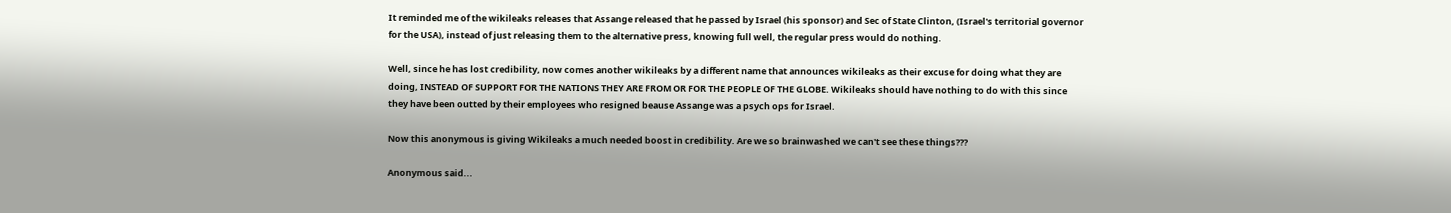It reminded me of the wikileaks releases that Assange released that he passed by Israel (his sponsor) and Sec of State Clinton, (Israel's territorial governor for the USA), instead of just releasing them to the alternative press, knowing full well, the regular press would do nothing.

Well, since he has lost credibility, now comes another wikileaks by a different name that announces wikileaks as their excuse for doing what they are doing, INSTEAD OF SUPPORT FOR THE NATIONS THEY ARE FROM OR FOR THE PEOPLE OF THE GLOBE. Wikileaks should have nothing to do with this since they have been outted by their employees who resigned beause Assange was a psych ops for Israel.

Now this anonymous is giving Wikileaks a much needed boost in credibility. Are we so brainwashed we can't see these things???

Anonymous said...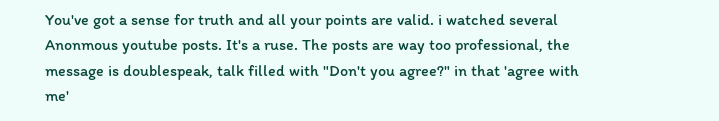You've got a sense for truth and all your points are valid. i watched several Anonmous youtube posts. It's a ruse. The posts are way too professional, the message is doublespeak, talk filled with "Don't you agree?" in that 'agree with me'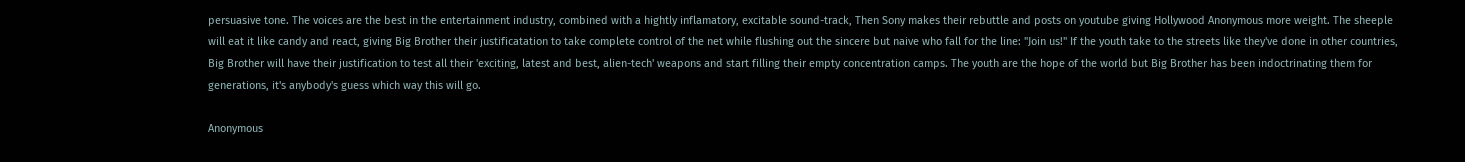persuasive tone. The voices are the best in the entertainment industry, combined with a hightly inflamatory, excitable sound-track, Then Sony makes their rebuttle and posts on youtube giving Hollywood Anonymous more weight. The sheeple will eat it like candy and react, giving Big Brother their justificatation to take complete control of the net while flushing out the sincere but naive who fall for the line: "Join us!" If the youth take to the streets like they've done in other countries, Big Brother will have their justification to test all their 'exciting, latest and best, alien-tech' weapons and start filling their empty concentration camps. The youth are the hope of the world but Big Brother has been indoctrinating them for generations, it's anybody's guess which way this will go.

Anonymous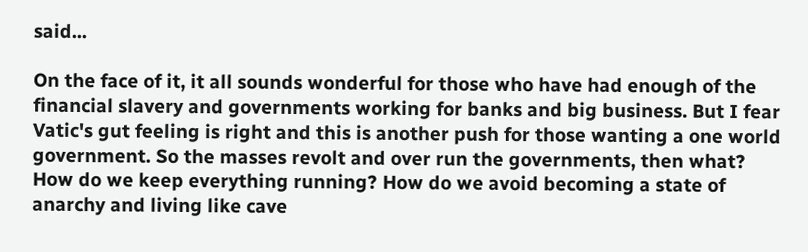said...

On the face of it, it all sounds wonderful for those who have had enough of the financial slavery and governments working for banks and big business. But I fear Vatic's gut feeling is right and this is another push for those wanting a one world government. So the masses revolt and over run the governments, then what? How do we keep everything running? How do we avoid becoming a state of anarchy and living like cave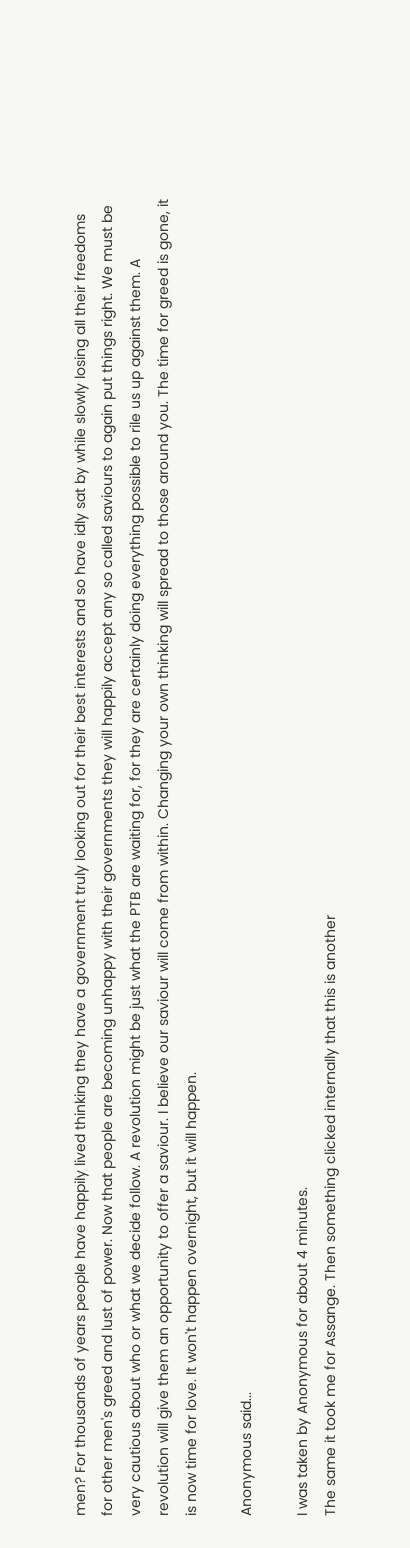men? For thousands of years people have happily lived thinking they have a government truly looking out for their best interests and so have idly sat by while slowly losing all their freedoms for other men's greed and lust of power. Now that people are becoming unhappy with their governments they will happily accept any so called saviours to again put things right. We must be very cautious about who or what we decide follow. A revolution might be just what the PTB are waiting for, for they are certainly doing everything possible to rile us up against them. A revolution will give them an opportunity to offer a saviour. I believe our saviour will come from within. Changing your own thinking will spread to those around you. The time for greed is gone, it is now time for love. It won't happen overnight, but it will happen.

Anonymous said...

I was taken by Anonymous for about 4 minutes.
The same it took me for Assange. Then something clicked internally that this is another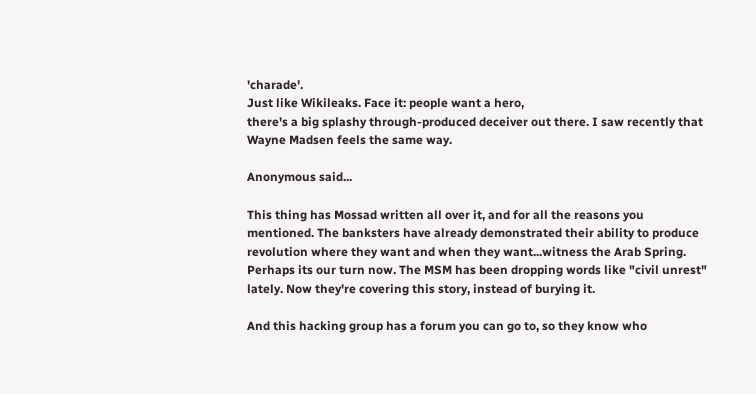'charade'.
Just like Wikileaks. Face it: people want a hero,
there's a big splashy through-produced deceiver out there. I saw recently that Wayne Madsen feels the same way.

Anonymous said...

This thing has Mossad written all over it, and for all the reasons you mentioned. The banksters have already demonstrated their ability to produce revolution where they want and when they want...witness the Arab Spring. Perhaps its our turn now. The MSM has been dropping words like "civil unrest" lately. Now they're covering this story, instead of burying it.

And this hacking group has a forum you can go to, so they know who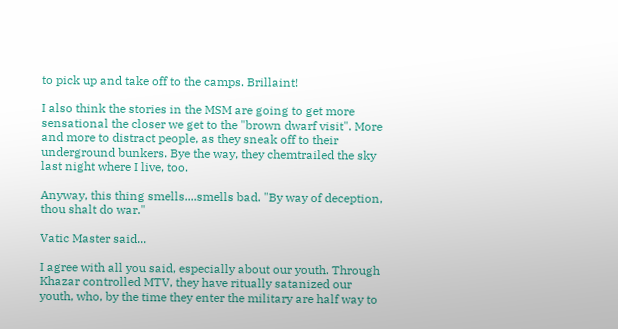to pick up and take off to the camps. Brillaint!

I also think the stories in the MSM are going to get more sensational the closer we get to the "brown dwarf visit". More and more to distract people, as they sneak off to their underground bunkers. Bye the way, they chemtrailed the sky last night where I live, too.

Anyway, this thing smells....smells bad. "By way of deception, thou shalt do war."

Vatic Master said...

I agree with all you said, especially about our youth. Through Khazar controlled MTV, they have ritually satanized our youth, who, by the time they enter the military are half way to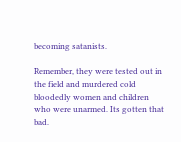becoming satanists.

Remember, they were tested out in the field and murdered cold bloodedly women and children who were unarmed. Its gotten that bad.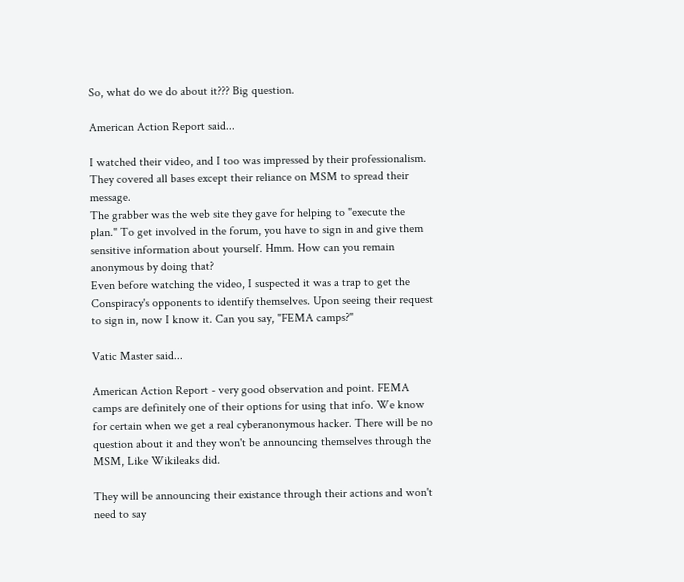So, what do we do about it??? Big question.

American Action Report said...

I watched their video, and I too was impressed by their professionalism. They covered all bases except their reliance on MSM to spread their message.
The grabber was the web site they gave for helping to "execute the plan." To get involved in the forum, you have to sign in and give them sensitive information about yourself. Hmm. How can you remain anonymous by doing that?
Even before watching the video, I suspected it was a trap to get the Conspiracy's opponents to identify themselves. Upon seeing their request to sign in, now I know it. Can you say, "FEMA camps?"

Vatic Master said...

American Action Report - very good observation and point. FEMA camps are definitely one of their options for using that info. We know for certain when we get a real cyberanonymous hacker. There will be no question about it and they won't be announcing themselves through the MSM, Like Wikileaks did.

They will be announcing their existance through their actions and won't need to say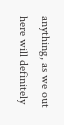anything, as we out here will definitely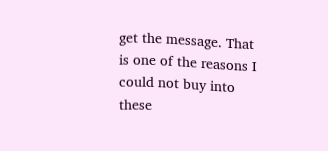get the message. That is one of the reasons I could not buy into these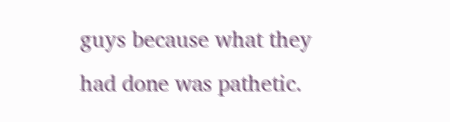guys because what they had done was pathetic.